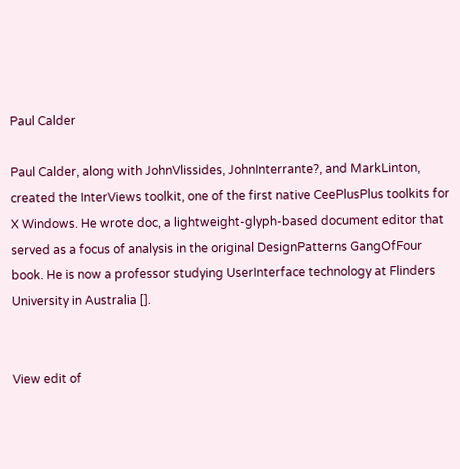Paul Calder

Paul Calder, along with JohnVlissides, JohnInterrante?, and MarkLinton, created the InterViews toolkit, one of the first native CeePlusPlus toolkits for X Windows. He wrote doc, a lightweight-glyph-based document editor that served as a focus of analysis in the original DesignPatterns GangOfFour book. He is now a professor studying UserInterface technology at Flinders University in Australia [].


View edit of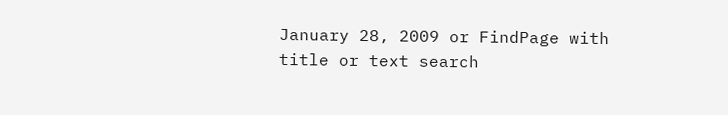January 28, 2009 or FindPage with title or text search